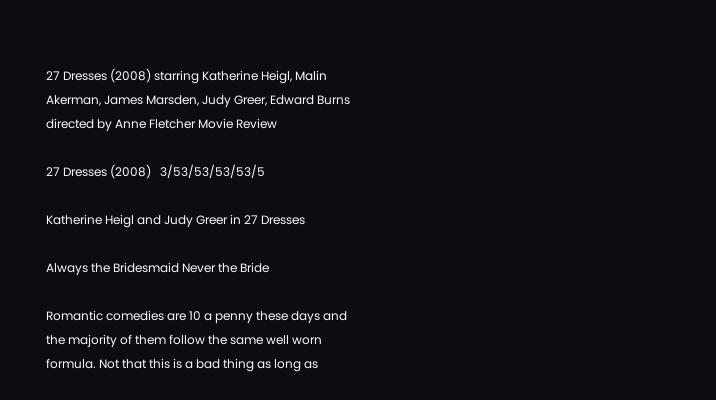27 Dresses (2008) starring Katherine Heigl, Malin Akerman, James Marsden, Judy Greer, Edward Burns directed by Anne Fletcher Movie Review

27 Dresses (2008)   3/53/53/53/53/5

Katherine Heigl and Judy Greer in 27 Dresses

Always the Bridesmaid Never the Bride

Romantic comedies are 10 a penny these days and the majority of them follow the same well worn formula. Not that this is a bad thing as long as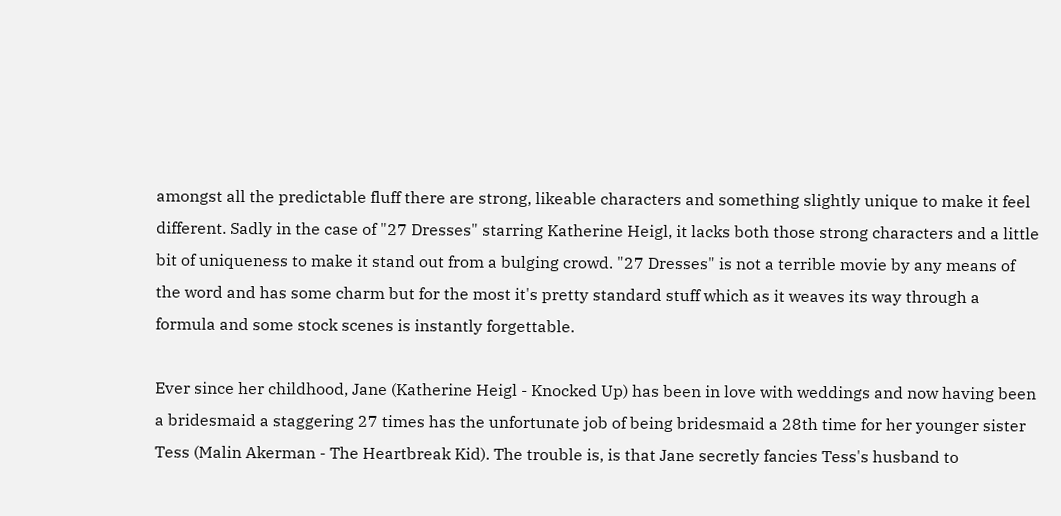amongst all the predictable fluff there are strong, likeable characters and something slightly unique to make it feel different. Sadly in the case of "27 Dresses" starring Katherine Heigl, it lacks both those strong characters and a little bit of uniqueness to make it stand out from a bulging crowd. "27 Dresses" is not a terrible movie by any means of the word and has some charm but for the most it's pretty standard stuff which as it weaves its way through a formula and some stock scenes is instantly forgettable.

Ever since her childhood, Jane (Katherine Heigl - Knocked Up) has been in love with weddings and now having been a bridesmaid a staggering 27 times has the unfortunate job of being bridesmaid a 28th time for her younger sister Tess (Malin Akerman - The Heartbreak Kid). The trouble is, is that Jane secretly fancies Tess's husband to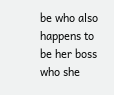be who also happens to be her boss who she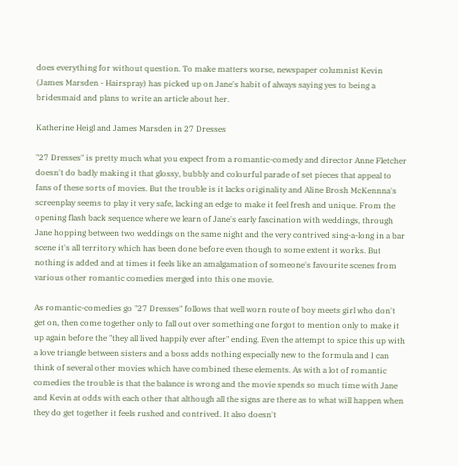does everything for without question. To make matters worse, newspaper columnist Kevin (James Marsden - Hairspray) has picked up on Jane's habit of always saying yes to being a bridesmaid and plans to write an article about her.

Katherine Heigl and James Marsden in 27 Dresses

"27 Dresses" is pretty much what you expect from a romantic-comedy and director Anne Fletcher doesn't do badly making it that glossy, bubbly and colourful parade of set pieces that appeal to fans of these sorts of movies. But the trouble is it lacks originality and Aline Brosh McKennna's screenplay seems to play it very safe, lacking an edge to make it feel fresh and unique. From the opening flash back sequence where we learn of Jane's early fascination with weddings, through Jane hopping between two weddings on the same night and the very contrived sing-a-long in a bar scene it's all territory which has been done before even though to some extent it works. But nothing is added and at times it feels like an amalgamation of someone's favourite scenes from various other romantic comedies merged into this one movie.

As romantic-comedies go "27 Dresses" follows that well worn route of boy meets girl who don't get on, then come together only to fall out over something one forgot to mention only to make it up again before the "they all lived happily ever after" ending. Even the attempt to spice this up with a love triangle between sisters and a boss adds nothing especially new to the formula and I can think of several other movies which have combined these elements. As with a lot of romantic comedies the trouble is that the balance is wrong and the movie spends so much time with Jane and Kevin at odds with each other that although all the signs are there as to what will happen when they do get together it feels rushed and contrived. It also doesn't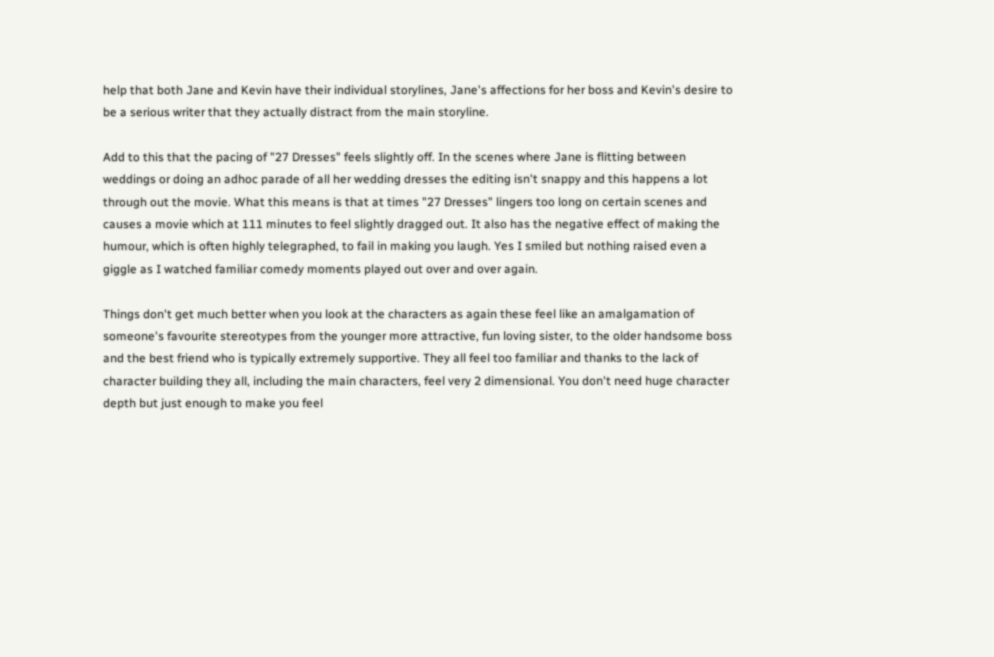help that both Jane and Kevin have their individual storylines, Jane's affections for her boss and Kevin's desire to be a serious writer that they actually distract from the main storyline.

Add to this that the pacing of "27 Dresses" feels slightly off. In the scenes where Jane is flitting between weddings or doing an adhoc parade of all her wedding dresses the editing isn't snappy and this happens a lot through out the movie. What this means is that at times "27 Dresses" lingers too long on certain scenes and causes a movie which at 111 minutes to feel slightly dragged out. It also has the negative effect of making the humour, which is often highly telegraphed, to fail in making you laugh. Yes I smiled but nothing raised even a giggle as I watched familiar comedy moments played out over and over again.

Things don't get much better when you look at the characters as again these feel like an amalgamation of someone's favourite stereotypes from the younger more attractive, fun loving sister, to the older handsome boss and the best friend who is typically extremely supportive. They all feel too familiar and thanks to the lack of character building they all, including the main characters, feel very 2 dimensional. You don't need huge character depth but just enough to make you feel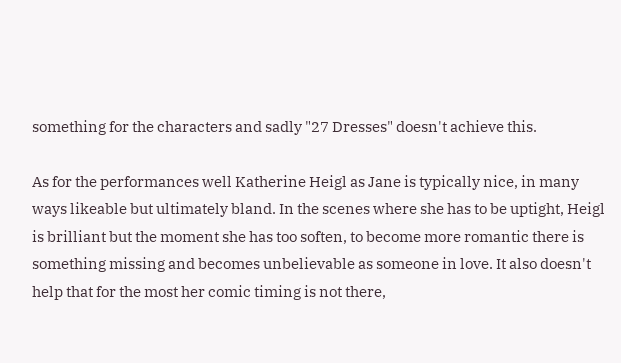something for the characters and sadly "27 Dresses" doesn't achieve this.

As for the performances well Katherine Heigl as Jane is typically nice, in many ways likeable but ultimately bland. In the scenes where she has to be uptight, Heigl is brilliant but the moment she has too soften, to become more romantic there is something missing and becomes unbelievable as someone in love. It also doesn't help that for the most her comic timing is not there,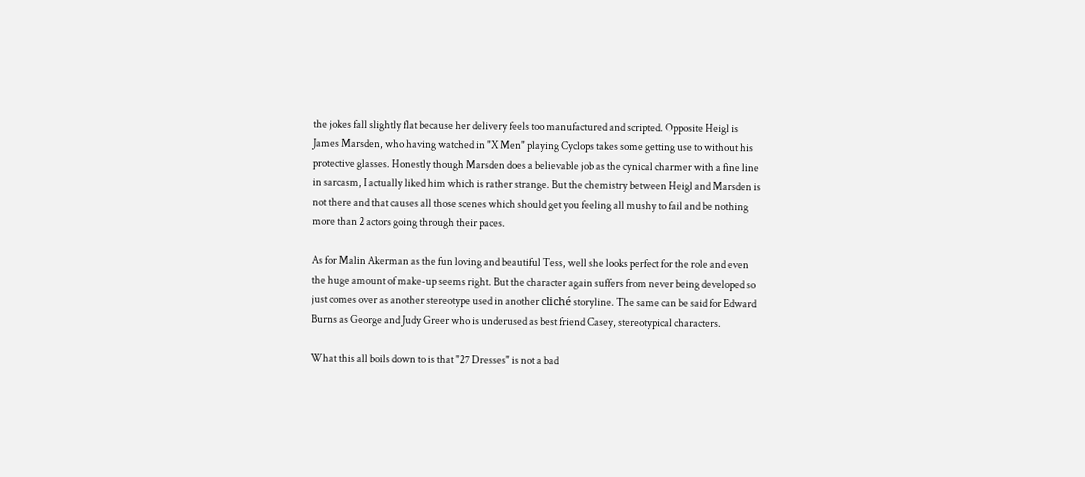the jokes fall slightly flat because her delivery feels too manufactured and scripted. Opposite Heigl is James Marsden, who having watched in "X Men" playing Cyclops takes some getting use to without his protective glasses. Honestly though Marsden does a believable job as the cynical charmer with a fine line in sarcasm, I actually liked him which is rather strange. But the chemistry between Heigl and Marsden is not there and that causes all those scenes which should get you feeling all mushy to fail and be nothing more than 2 actors going through their paces.

As for Malin Akerman as the fun loving and beautiful Tess, well she looks perfect for the role and even the huge amount of make-up seems right. But the character again suffers from never being developed so just comes over as another stereotype used in another cliché storyline. The same can be said for Edward Burns as George and Judy Greer who is underused as best friend Casey, stereotypical characters.

What this all boils down to is that "27 Dresses" is not a bad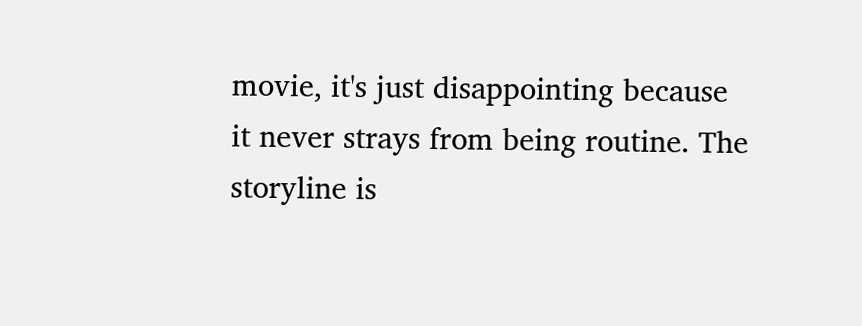movie, it's just disappointing because it never strays from being routine. The storyline is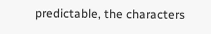predictable, the characters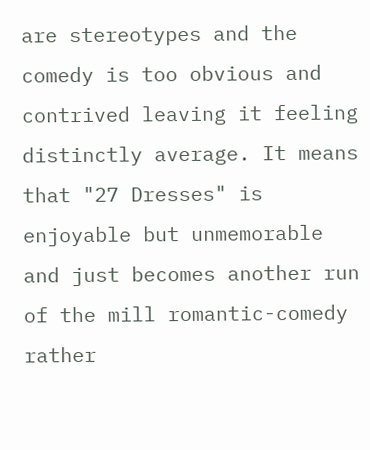are stereotypes and the comedy is too obvious and contrived leaving it feeling distinctly average. It means that "27 Dresses" is enjoyable but unmemorable and just becomes another run of the mill romantic-comedy rather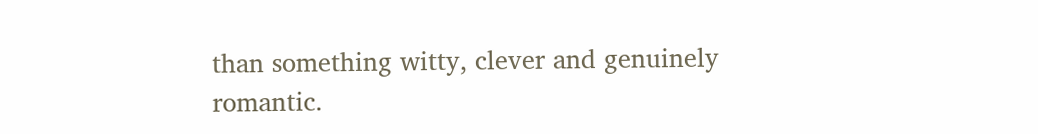than something witty, clever and genuinely romantic.